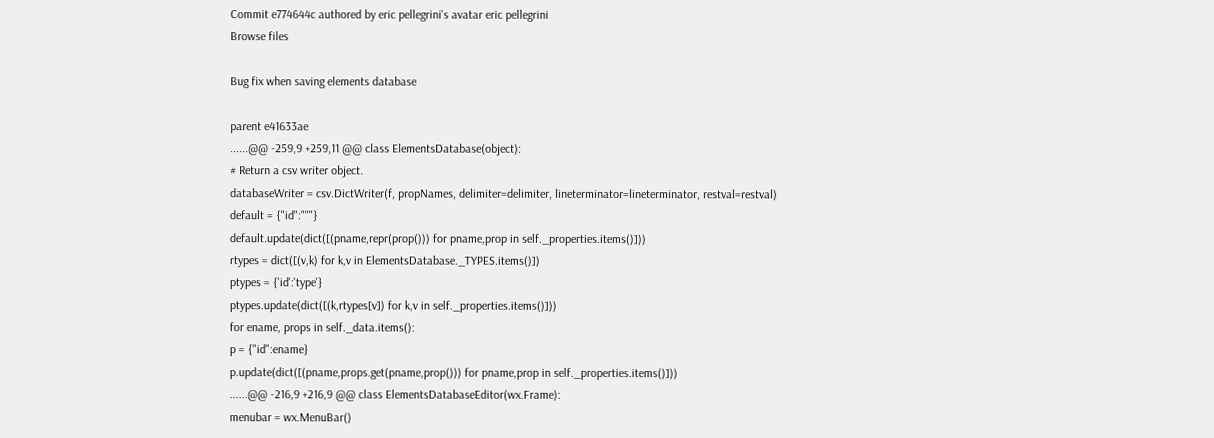Commit e774644c authored by eric pellegrini's avatar eric pellegrini
Browse files

Bug fix when saving elements database

parent e41633ae
......@@ -259,9 +259,11 @@ class ElementsDatabase(object):
# Return a csv writer object.
databaseWriter = csv.DictWriter(f, propNames, delimiter=delimiter, lineterminator=lineterminator, restval=restval)
default = {"id":"''"}
default.update(dict([(pname,repr(prop())) for pname,prop in self._properties.items()]))
rtypes = dict([(v,k) for k,v in ElementsDatabase._TYPES.items()])
ptypes = {'id':'type'}
ptypes.update(dict([(k,rtypes[v]) for k,v in self._properties.items()]))
for ename, props in self._data.items():
p = {"id":ename}
p.update(dict([(pname,props.get(pname,prop())) for pname,prop in self._properties.items()]))
......@@ -216,9 +216,9 @@ class ElementsDatabaseEditor(wx.Frame):
menubar = wx.MenuBar()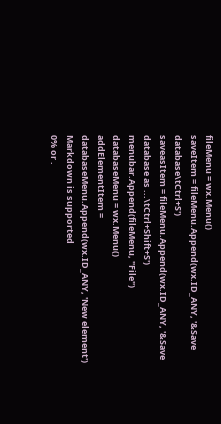fileMenu = wx.Menu()
saveItem = fileMenu.Append(wx.ID_ANY, '&Save database\tCtrl+S')
saveasItem = fileMenu.Append(wx.ID_ANY, '&Save database as ...\tCtrl+Shift+S')
menubar.Append(fileMenu, "File")
databaseMenu = wx.Menu()
addElementItem = databaseMenu.Append(wx.ID_ANY, 'New element')
Markdown is supported
0% or .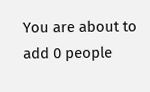You are about to add 0 people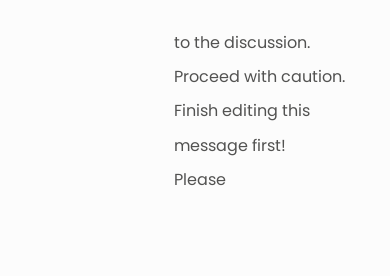to the discussion. Proceed with caution.
Finish editing this message first!
Please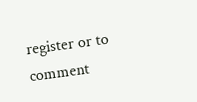register or to comment